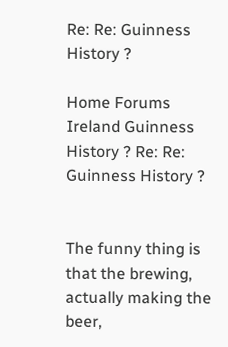Re: Re: Guinness History ?

Home Forums Ireland Guinness History ? Re: Re: Guinness History ?


The funny thing is that the brewing, actually making the beer,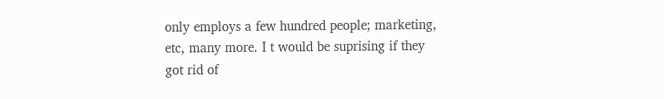only employs a few hundred people; marketing, etc, many more. I t would be suprising if they got rid of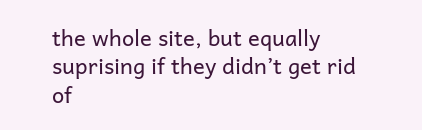the whole site, but equally suprising if they didn’t get rid of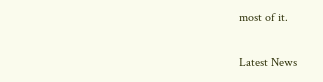most of it.

Latest News